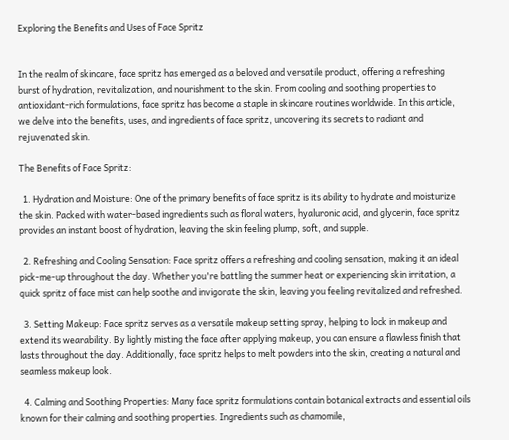Exploring the Benefits and Uses of Face Spritz


In the realm of skincare, face spritz has emerged as a beloved and versatile product, offering a refreshing burst of hydration, revitalization, and nourishment to the skin. From cooling and soothing properties to antioxidant-rich formulations, face spritz has become a staple in skincare routines worldwide. In this article, we delve into the benefits, uses, and ingredients of face spritz, uncovering its secrets to radiant and rejuvenated skin.

The Benefits of Face Spritz:

  1. Hydration and Moisture: One of the primary benefits of face spritz is its ability to hydrate and moisturize the skin. Packed with water-based ingredients such as floral waters, hyaluronic acid, and glycerin, face spritz provides an instant boost of hydration, leaving the skin feeling plump, soft, and supple.

  2. Refreshing and Cooling Sensation: Face spritz offers a refreshing and cooling sensation, making it an ideal pick-me-up throughout the day. Whether you're battling the summer heat or experiencing skin irritation, a quick spritz of face mist can help soothe and invigorate the skin, leaving you feeling revitalized and refreshed.

  3. Setting Makeup: Face spritz serves as a versatile makeup setting spray, helping to lock in makeup and extend its wearability. By lightly misting the face after applying makeup, you can ensure a flawless finish that lasts throughout the day. Additionally, face spritz helps to melt powders into the skin, creating a natural and seamless makeup look.

  4. Calming and Soothing Properties: Many face spritz formulations contain botanical extracts and essential oils known for their calming and soothing properties. Ingredients such as chamomile,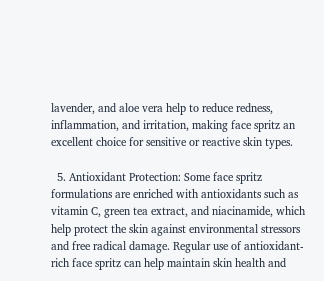lavender, and aloe vera help to reduce redness, inflammation, and irritation, making face spritz an excellent choice for sensitive or reactive skin types.

  5. Antioxidant Protection: Some face spritz formulations are enriched with antioxidants such as vitamin C, green tea extract, and niacinamide, which help protect the skin against environmental stressors and free radical damage. Regular use of antioxidant-rich face spritz can help maintain skin health and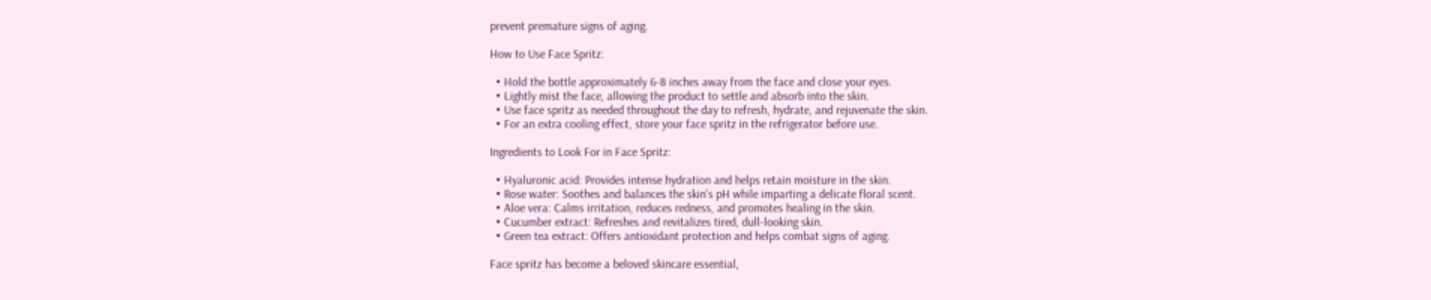prevent premature signs of aging.

How to Use Face Spritz:

  • Hold the bottle approximately 6-8 inches away from the face and close your eyes.
  • Lightly mist the face, allowing the product to settle and absorb into the skin.
  • Use face spritz as needed throughout the day to refresh, hydrate, and rejuvenate the skin.
  • For an extra cooling effect, store your face spritz in the refrigerator before use.

Ingredients to Look For in Face Spritz:

  • Hyaluronic acid: Provides intense hydration and helps retain moisture in the skin.
  • Rose water: Soothes and balances the skin's pH while imparting a delicate floral scent.
  • Aloe vera: Calms irritation, reduces redness, and promotes healing in the skin.
  • Cucumber extract: Refreshes and revitalizes tired, dull-looking skin.
  • Green tea extract: Offers antioxidant protection and helps combat signs of aging.

Face spritz has become a beloved skincare essential,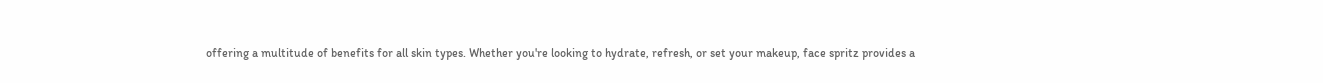offering a multitude of benefits for all skin types. Whether you're looking to hydrate, refresh, or set your makeup, face spritz provides a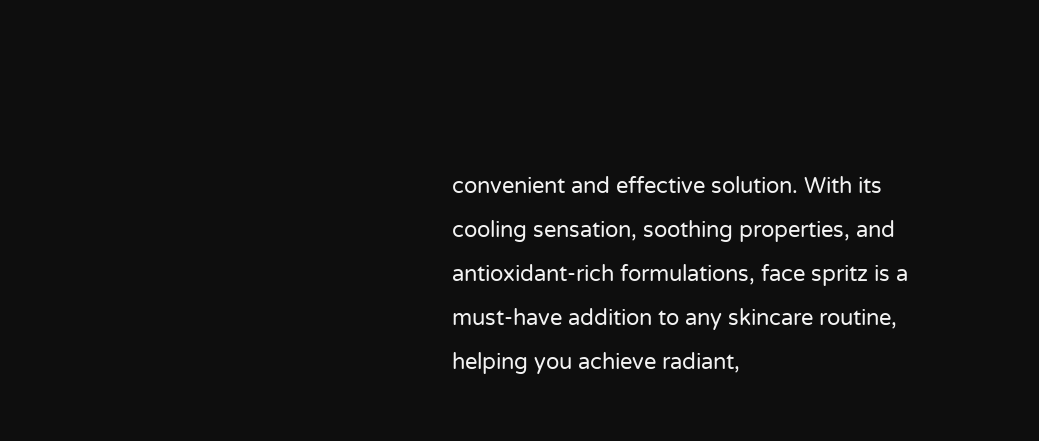convenient and effective solution. With its cooling sensation, soothing properties, and antioxidant-rich formulations, face spritz is a must-have addition to any skincare routine, helping you achieve radiant,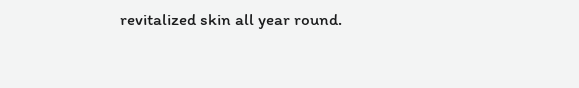revitalized skin all year round.